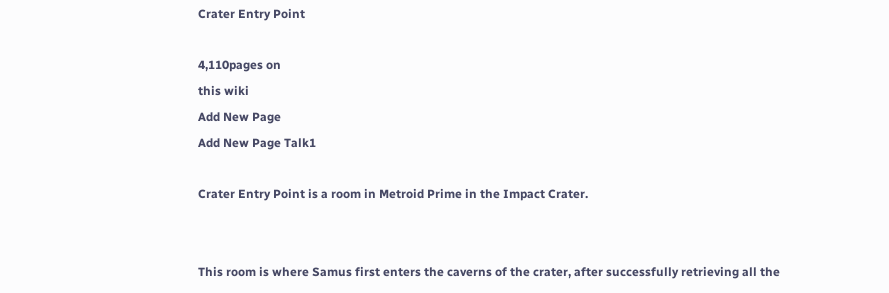Crater Entry Point

4,110pages on
this wiki
Add New Page
Add New Page Talk1

Crater Entry Point is a room in Metroid Prime in the Impact Crater.


This room is where Samus first enters the caverns of the crater, after successfully retrieving all the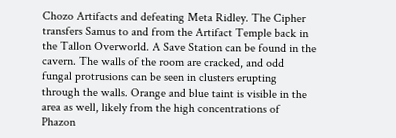Chozo Artifacts and defeating Meta Ridley. The Cipher transfers Samus to and from the Artifact Temple back in the Tallon Overworld. A Save Station can be found in the cavern. The walls of the room are cracked, and odd fungal protrusions can be seen in clusters erupting through the walls. Orange and blue taint is visible in the area as well, likely from the high concentrations of Phazon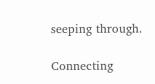seeping through.

Connecting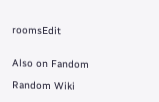roomsEdit


Also on Fandom

Random Wiki